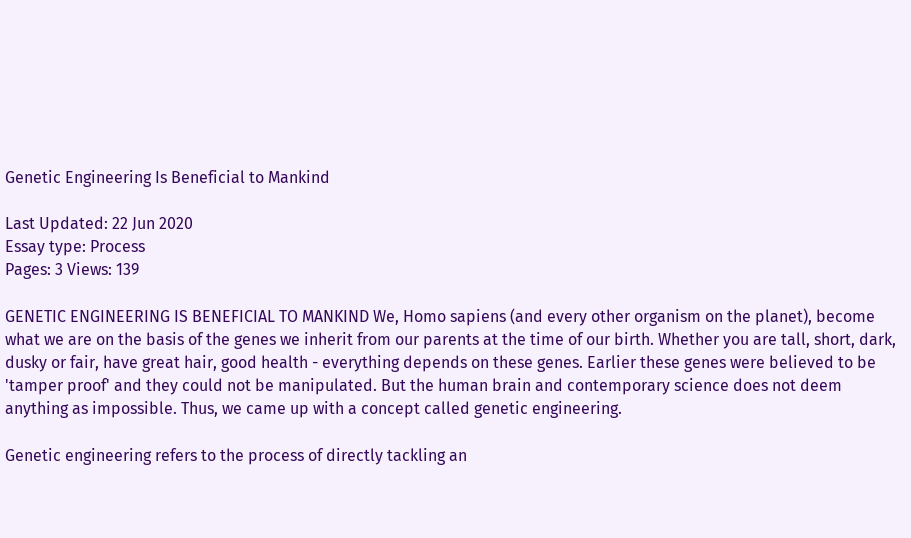Genetic Engineering Is Beneficial to Mankind

Last Updated: 22 Jun 2020
Essay type: Process
Pages: 3 Views: 139

GENETIC ENGINEERING IS BENEFICIAL TO MANKIND We, Homo sapiens (and every other organism on the planet), become what we are on the basis of the genes we inherit from our parents at the time of our birth. Whether you are tall, short, dark, dusky or fair, have great hair, good health - everything depends on these genes. Earlier these genes were believed to be 'tamper proof' and they could not be manipulated. But the human brain and contemporary science does not deem anything as impossible. Thus, we came up with a concept called genetic engineering.

Genetic engineering refers to the process of directly tackling an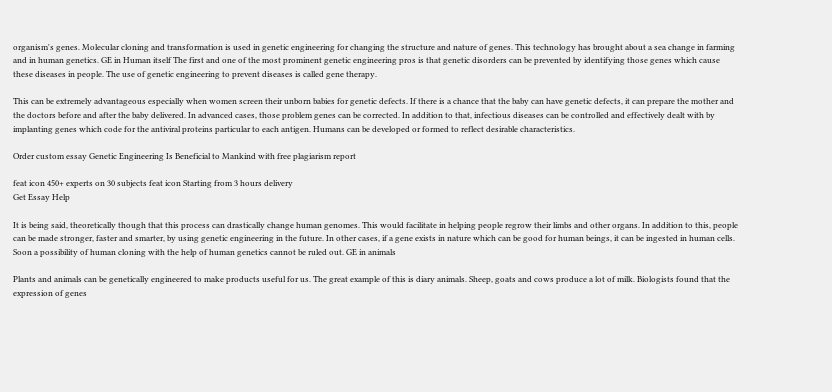organism's genes. Molecular cloning and transformation is used in genetic engineering for changing the structure and nature of genes. This technology has brought about a sea change in farming and in human genetics. GE in Human itself The first and one of the most prominent genetic engineering pros is that genetic disorders can be prevented by identifying those genes which cause these diseases in people. The use of genetic engineering to prevent diseases is called gene therapy.

This can be extremely advantageous especially when women screen their unborn babies for genetic defects. If there is a chance that the baby can have genetic defects, it can prepare the mother and the doctors before and after the baby delivered. In advanced cases, those problem genes can be corrected. In addition to that, infectious diseases can be controlled and effectively dealt with by implanting genes which code for the antiviral proteins particular to each antigen. Humans can be developed or formed to reflect desirable characteristics.

Order custom essay Genetic Engineering Is Beneficial to Mankind with free plagiarism report

feat icon 450+ experts on 30 subjects feat icon Starting from 3 hours delivery
Get Essay Help

It is being said, theoretically though that this process can drastically change human genomes. This would facilitate in helping people regrow their limbs and other organs. In addition to this, people can be made stronger, faster and smarter, by using genetic engineering in the future. In other cases, if a gene exists in nature which can be good for human beings, it can be ingested in human cells. Soon a possibility of human cloning with the help of human genetics cannot be ruled out. GE in animals

Plants and animals can be genetically engineered to make products useful for us. The great example of this is diary animals. Sheep, goats and cows produce a lot of milk. Biologists found that the expression of genes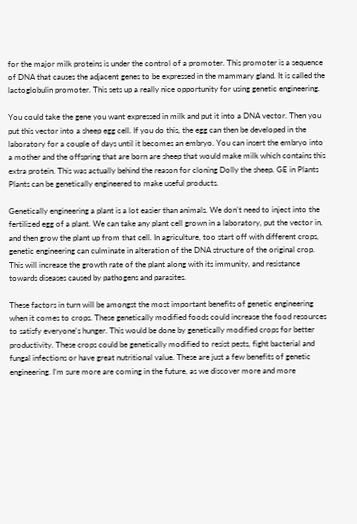for the major milk proteins is under the control of a promoter. This promoter is a sequence of DNA that causes the adjacent genes to be expressed in the mammary gland. It is called the lactoglobulin promoter. This sets up a really nice opportunity for using genetic engineering.

You could take the gene you want expressed in milk and put it into a DNA vector. Then you put this vector into a sheep egg cell. If you do this, the egg can then be developed in the laboratory for a couple of days until it becomes an embryo. You can insert the embryo into a mother and the offspring that are born are sheep that would make milk which contains this extra protein. This was actually behind the reason for cloning Dolly the sheep. GE in Plants Plants can be genetically engineered to make useful products.

Genetically engineering a plant is a lot easier than animals. We don’t need to inject into the fertilized egg of a plant. We can take any plant cell grown in a laboratory, put the vector in, and then grow the plant up from that cell. In agriculture, too start off with different crops, genetic engineering can culminate in alteration of the DNA structure of the original crop. This will increase the growth rate of the plant along with its immunity, and resistance towards diseases caused by pathogens and parasites.

These factors in turn will be amongst the most important benefits of genetic engineering when it comes to crops. These genetically modified foods could increase the food resources to satisfy everyone's hunger. This would be done by genetically modified crops for better productivity. These crops could be genetically modified to resist pests, fight bacterial and fungal infections or have great nutritional value. These are just a few benefits of genetic engineering. I’m sure more are coming in the future, as we discover more and more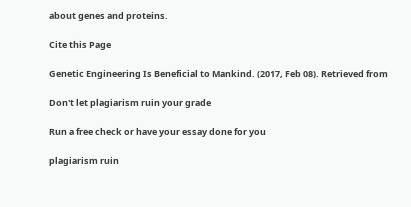about genes and proteins.

Cite this Page

Genetic Engineering Is Beneficial to Mankind. (2017, Feb 08). Retrieved from

Don't let plagiarism ruin your grade

Run a free check or have your essay done for you

plagiarism ruin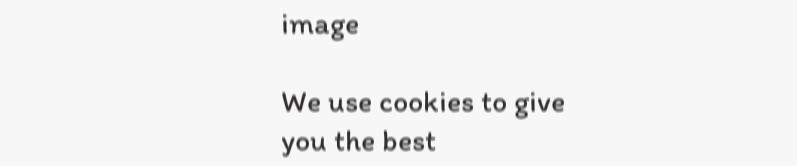image

We use cookies to give you the best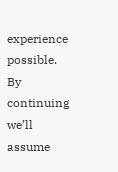experience possible. By continuing we’ll assume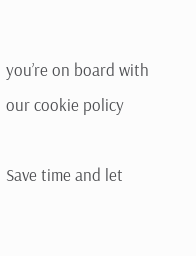you’re on board with our cookie policy

Save time and let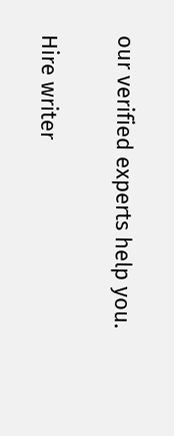our verified experts help you.

Hire writer